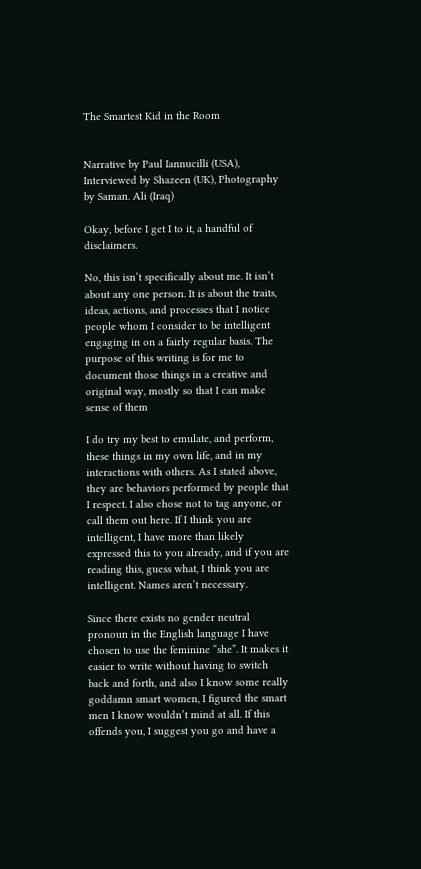The Smartest Kid in the Room


Narrative by Paul Iannucilli (USA), Interviewed by Shazeen (UK), Photography by Saman. Ali (Iraq)

Okay, before I get I to it, a handful of disclaimers.

No, this isn’t specifically about me. It isn’t about any one person. It is about the traits, ideas, actions, and processes that I notice people whom I consider to be intelligent engaging in on a fairly regular basis. The purpose of this writing is for me to document those things in a creative and original way, mostly so that I can make sense of them

I do try my best to emulate, and perform, these things in my own life, and in my interactions with others. As I stated above, they are behaviors performed by people that I respect. I also chose not to tag anyone, or call them out here. If I think you are intelligent, I have more than likely expressed this to you already, and if you are reading this, guess what, I think you are intelligent. Names aren’t necessary.

Since there exists no gender neutral pronoun in the English language I have chosen to use the feminine “she”. It makes it easier to write without having to switch back and forth, and also I know some really goddamn smart women, I figured the smart men I know wouldn’t mind at all. If this offends you, I suggest you go and have a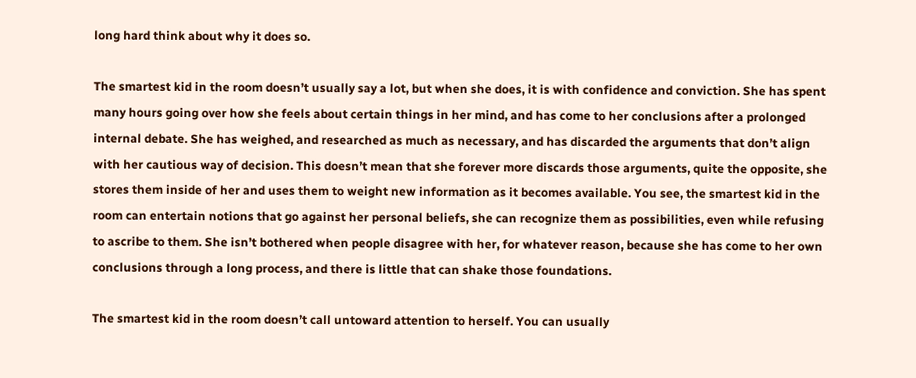long hard think about why it does so.

The smartest kid in the room doesn’t usually say a lot, but when she does, it is with confidence and conviction. She has spent many hours going over how she feels about certain things in her mind, and has come to her conclusions after a prolonged internal debate. She has weighed, and researched as much as necessary, and has discarded the arguments that don’t align with her cautious way of decision. This doesn’t mean that she forever more discards those arguments, quite the opposite, she stores them inside of her and uses them to weight new information as it becomes available. You see, the smartest kid in the room can entertain notions that go against her personal beliefs, she can recognize them as possibilities, even while refusing to ascribe to them. She isn’t bothered when people disagree with her, for whatever reason, because she has come to her own conclusions through a long process, and there is little that can shake those foundations.

The smartest kid in the room doesn’t call untoward attention to herself. You can usually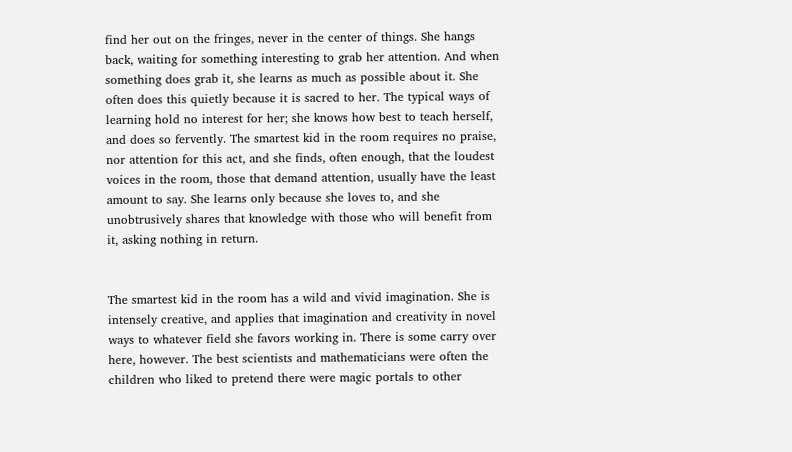find her out on the fringes, never in the center of things. She hangs back, waiting for something interesting to grab her attention. And when something does grab it, she learns as much as possible about it. She often does this quietly because it is sacred to her. The typical ways of learning hold no interest for her; she knows how best to teach herself, and does so fervently. The smartest kid in the room requires no praise, nor attention for this act, and she finds, often enough, that the loudest voices in the room, those that demand attention, usually have the least amount to say. She learns only because she loves to, and she unobtrusively shares that knowledge with those who will benefit from it, asking nothing in return.


The smartest kid in the room has a wild and vivid imagination. She is intensely creative, and applies that imagination and creativity in novel ways to whatever field she favors working in. There is some carry over here, however. The best scientists and mathematicians were often the children who liked to pretend there were magic portals to other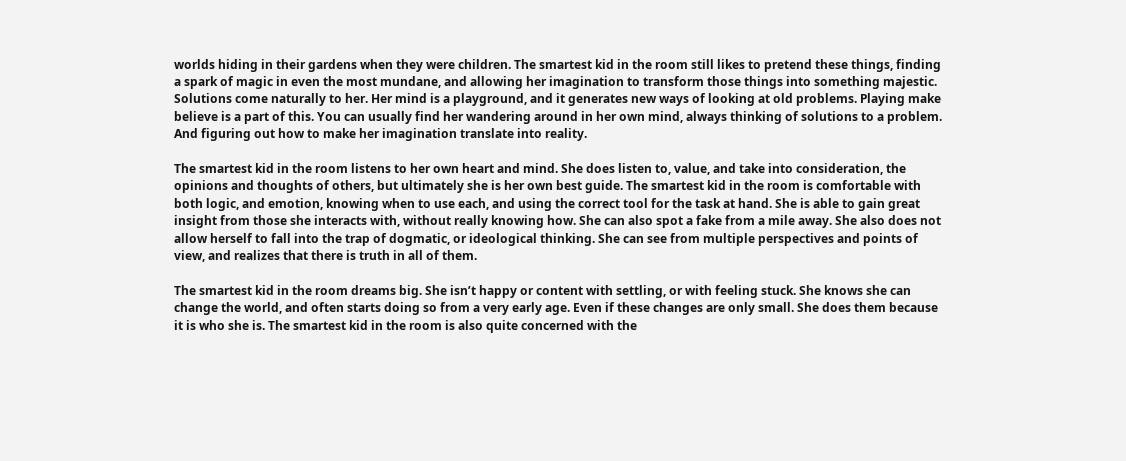worlds hiding in their gardens when they were children. The smartest kid in the room still likes to pretend these things, finding a spark of magic in even the most mundane, and allowing her imagination to transform those things into something majestic. Solutions come naturally to her. Her mind is a playground, and it generates new ways of looking at old problems. Playing make believe is a part of this. You can usually find her wandering around in her own mind, always thinking of solutions to a problem. And figuring out how to make her imagination translate into reality.

The smartest kid in the room listens to her own heart and mind. She does listen to, value, and take into consideration, the opinions and thoughts of others, but ultimately she is her own best guide. The smartest kid in the room is comfortable with both logic, and emotion, knowing when to use each, and using the correct tool for the task at hand. She is able to gain great insight from those she interacts with, without really knowing how. She can also spot a fake from a mile away. She also does not allow herself to fall into the trap of dogmatic, or ideological thinking. She can see from multiple perspectives and points of view, and realizes that there is truth in all of them.

The smartest kid in the room dreams big. She isn’t happy or content with settling, or with feeling stuck. She knows she can change the world, and often starts doing so from a very early age. Even if these changes are only small. She does them because it is who she is. The smartest kid in the room is also quite concerned with the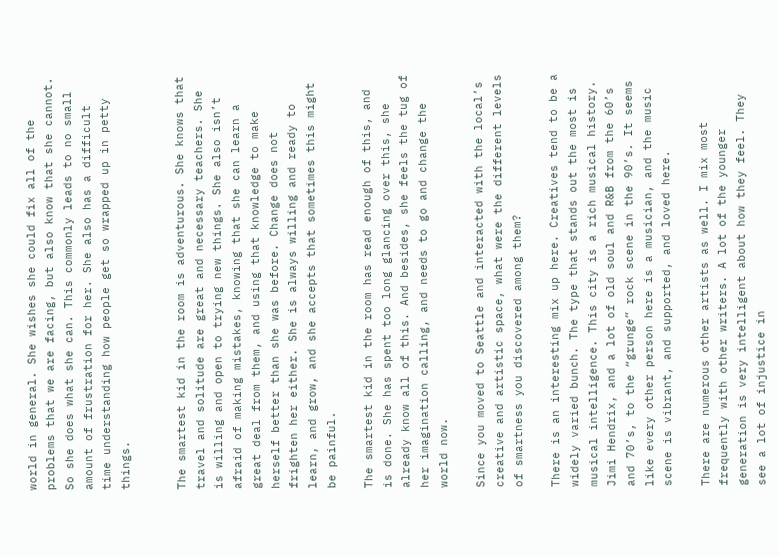world in general. She wishes she could fix all of the problems that we are facing, but also know that she cannot. So she does what she can. This commonly leads to no small amount of frustration for her. She also has a difficult time understanding how people get so wrapped up in petty things.


The smartest kid in the room is adventurous. She knows that travel and solitude are great and necessary teachers. She is willing and open to trying new things. She also isn’t afraid of making mistakes, knowing that she can learn a great deal from them, and using that knowledge to make herself better than she was before. Change does not frighten her either. She is always willing and ready to learn, and grow, and she accepts that sometimes this might be painful.

The smartest kid in the room has read enough of this, and is done. She has spent too long glancing over this, she already know all of this. And besides, she feels the tug of her imagination calling, and needs to go and change the world now.

Since you moved to Seattle and interacted with the local’s creative and artistic space, what were the different levels of smartness you discovered among them?

There is an interesting mix up here. Creatives tend to be a widely varied bunch. The type that stands out the most is musical intelligence. This city is a rich musical history. Jimi Hendrix, and a lot of old soul and R&B from the 60’s and 70’s, to the “grunge” rock scene in the 90’s. It seems like every other person here is a musician, and the music scene is vibrant, and supported, and loved here.

There are numerous other artists as well. I mix most frequently with other writers. A lot of the younger generation is very intelligent about how they feel. They see a lot of injustice in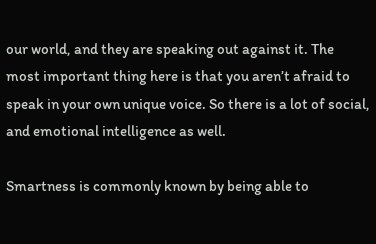our world, and they are speaking out against it. The most important thing here is that you aren’t afraid to speak in your own unique voice. So there is a lot of social, and emotional intelligence as well.

Smartness is commonly known by being able to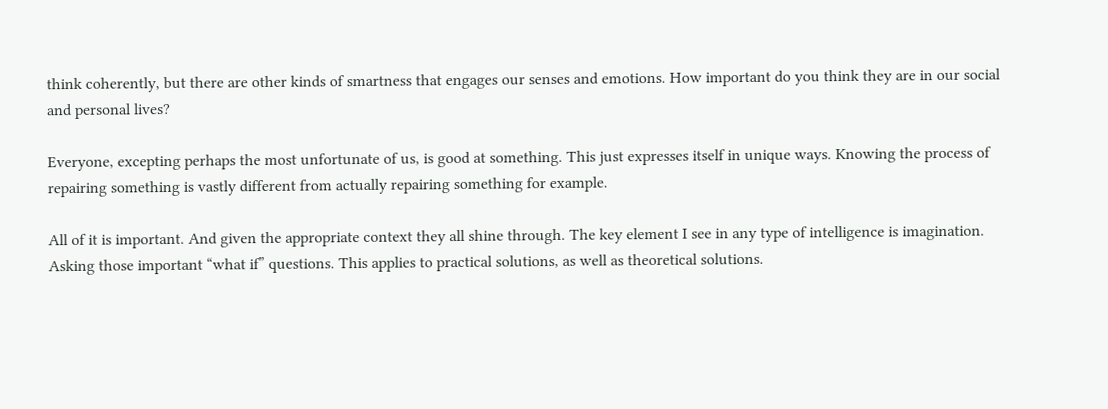think coherently, but there are other kinds of smartness that engages our senses and emotions. How important do you think they are in our social and personal lives?

Everyone, excepting perhaps the most unfortunate of us, is good at something. This just expresses itself in unique ways. Knowing the process of repairing something is vastly different from actually repairing something for example.

All of it is important. And given the appropriate context they all shine through. The key element I see in any type of intelligence is imagination. Asking those important “what if” questions. This applies to practical solutions, as well as theoretical solutions.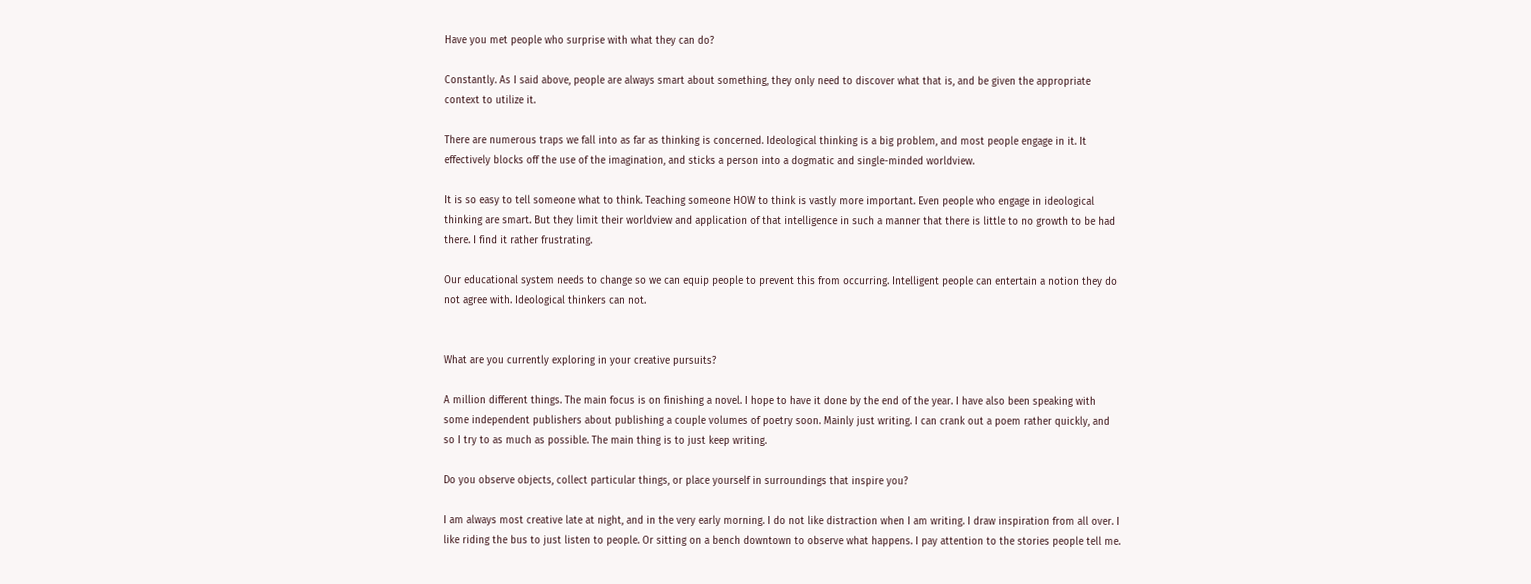Have you met people who surprise with what they can do?

Constantly. As I said above, people are always smart about something, they only need to discover what that is, and be given the appropriate context to utilize it.

There are numerous traps we fall into as far as thinking is concerned. Ideological thinking is a big problem, and most people engage in it. It effectively blocks off the use of the imagination, and sticks a person into a dogmatic and single-minded worldview.

It is so easy to tell someone what to think. Teaching someone HOW to think is vastly more important. Even people who engage in ideological thinking are smart. But they limit their worldview and application of that intelligence in such a manner that there is little to no growth to be had there. I find it rather frustrating.

Our educational system needs to change so we can equip people to prevent this from occurring. Intelligent people can entertain a notion they do not agree with. Ideological thinkers can not.


What are you currently exploring in your creative pursuits?

A million different things. The main focus is on finishing a novel. I hope to have it done by the end of the year. I have also been speaking with some independent publishers about publishing a couple volumes of poetry soon. Mainly just writing. I can crank out a poem rather quickly, and so I try to as much as possible. The main thing is to just keep writing.

Do you observe objects, collect particular things, or place yourself in surroundings that inspire you?

I am always most creative late at night, and in the very early morning. I do not like distraction when I am writing. I draw inspiration from all over. I like riding the bus to just listen to people. Or sitting on a bench downtown to observe what happens. I pay attention to the stories people tell me.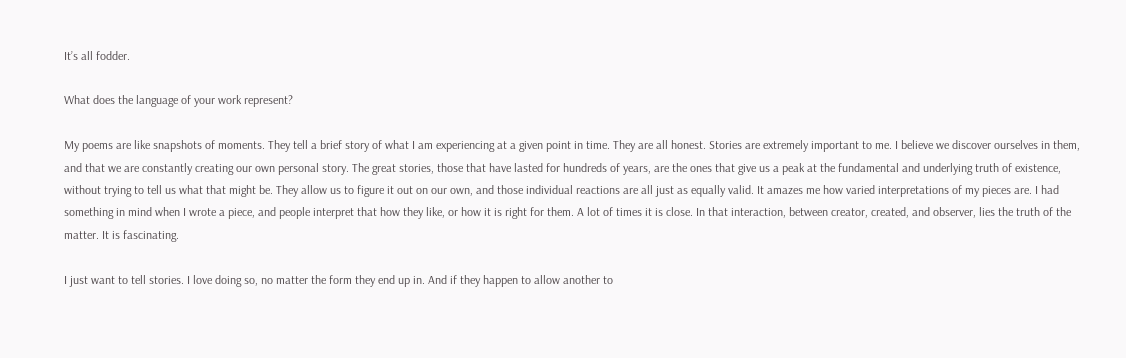It’s all fodder.

What does the language of your work represent?

My poems are like snapshots of moments. They tell a brief story of what I am experiencing at a given point in time. They are all honest. Stories are extremely important to me. I believe we discover ourselves in them, and that we are constantly creating our own personal story. The great stories, those that have lasted for hundreds of years, are the ones that give us a peak at the fundamental and underlying truth of existence, without trying to tell us what that might be. They allow us to figure it out on our own, and those individual reactions are all just as equally valid. It amazes me how varied interpretations of my pieces are. I had something in mind when I wrote a piece, and people interpret that how they like, or how it is right for them. A lot of times it is close. In that interaction, between creator, created, and observer, lies the truth of the matter. It is fascinating.

I just want to tell stories. I love doing so, no matter the form they end up in. And if they happen to allow another to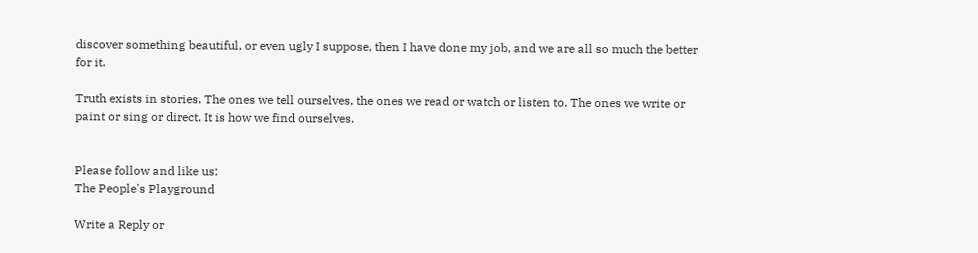discover something beautiful, or even ugly I suppose, then I have done my job, and we are all so much the better for it.

Truth exists in stories. The ones we tell ourselves, the ones we read or watch or listen to. The ones we write or paint or sing or direct. It is how we find ourselves.


Please follow and like us:
The People's Playground

Write a Reply or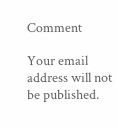Comment

Your email address will not be published.